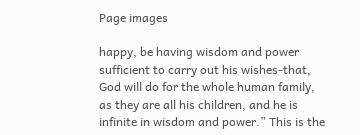Page images

happy, be having wisdom and power sufficient to carry out his wishes-that, God will do for the whole human family, as they are all his children, and he is infinite in wisdom and power.” This is the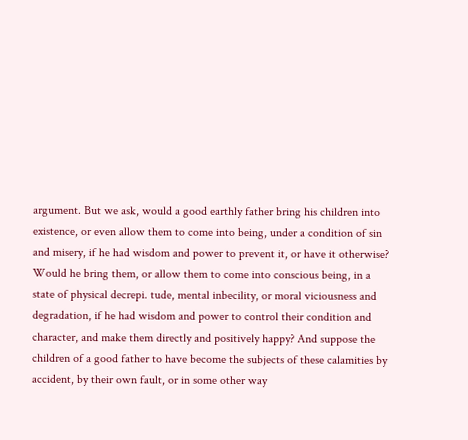argument. But we ask, would a good earthly father bring his children into existence, or even allow them to come into being, under a condition of sin and misery, if he had wisdom and power to prevent it, or have it otherwise? Would he bring them, or allow them to come into conscious being, in a state of physical decrepi. tude, mental inbecility, or moral viciousness and degradation, if he had wisdom and power to control their condition and character, and make them directly and positively happy? And suppose the children of a good father to have become the subjects of these calamities by accident, by their own fault, or in some other way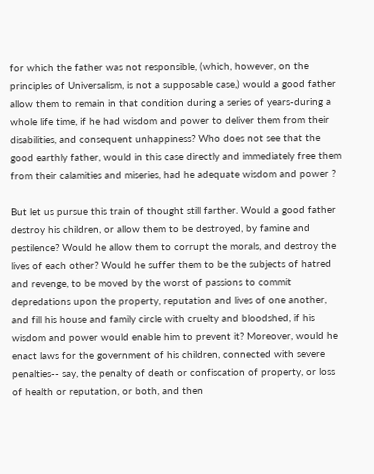for which the father was not responsible, (which, however, on the principles of Universalism, is not a supposable case,) would a good father allow them to remain in that condition during a series of years-during a whole life time, if he had wisdom and power to deliver them from their disabilities, and consequent unhappiness? Who does not see that the good earthly father, would in this case directly and immediately free them from their calamities and miseries, had he adequate wisdom and power ?

But let us pursue this train of thought still farther. Would a good father destroy his children, or allow them to be destroyed, by famine and pestilence? Would he allow them to corrupt the morals, and destroy the lives of each other? Would he suffer them to be the subjects of hatred and revenge, to be moved by the worst of passions to commit depredations upon the property, reputation and lives of one another, and fill his house and family circle with cruelty and bloodshed, if his wisdom and power would enable him to prevent it? Moreover, would he enact laws for the government of his children, connected with severe penalties-- say, the penalty of death or confiscation of property, or loss of health or reputation, or both, and then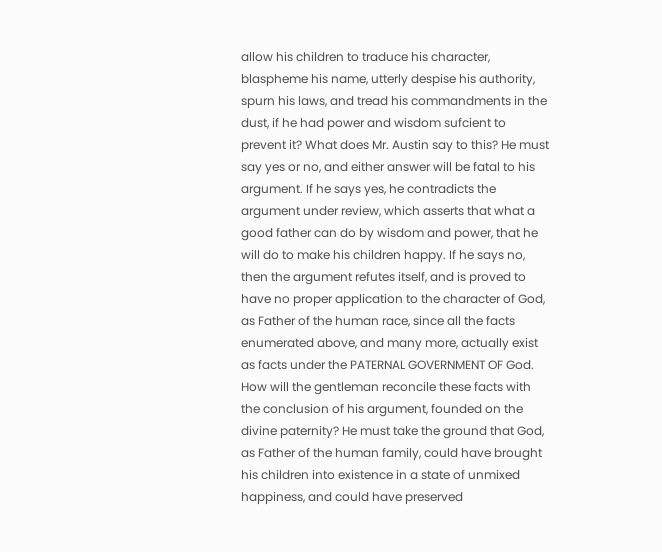allow his children to traduce his character, blaspheme his name, utterly despise his authority, spurn his laws, and tread his commandments in the dust, if he had power and wisdom sufcient to prevent it? What does Mr. Austin say to this? He must say yes or no, and either answer will be fatal to his argument. If he says yes, he contradicts the argument under review, which asserts that what a good father can do by wisdom and power, that he will do to make his children happy. If he says no, then the argument refutes itself, and is proved to have no proper application to the character of God, as Father of the human race, since all the facts enumerated above, and many more, actually exist as facts under the PATERNAL GOVERNMENT OF God. How will the gentleman reconcile these facts with the conclusion of his argument, founded on the divine paternity? He must take the ground that God, as Father of the human family, could have brought his children into existence in a state of unmixed happiness, and could have preserved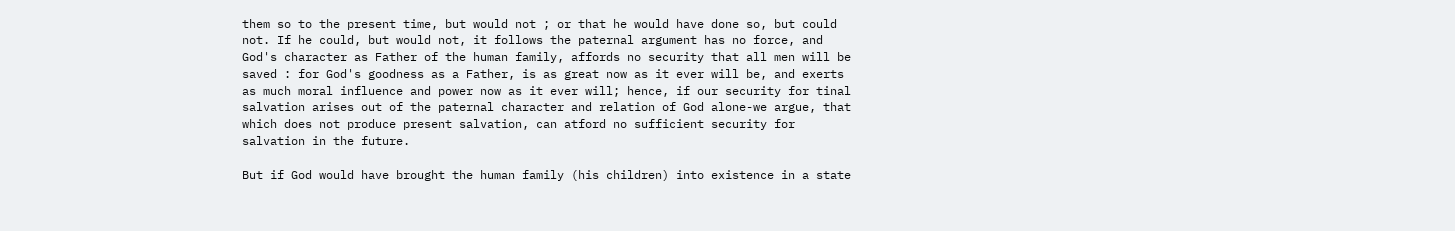them so to the present time, but would not ; or that he would have done so, but could not. If he could, but would not, it follows the paternal argument has no force, and God's character as Father of the human family, affords no security that all men will be saved : for God's goodness as a Father, is as great now as it ever will be, and exerts as much moral influence and power now as it ever will; hence, if our security for tinal salvation arises out of the paternal character and relation of God alone-we argue, that which does not produce present salvation, can atford no sufficient security for salvation in the future.

But if God would have brought the human family (his children) into existence in a state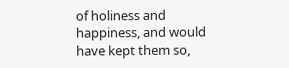of holiness and happiness, and would have kept them so,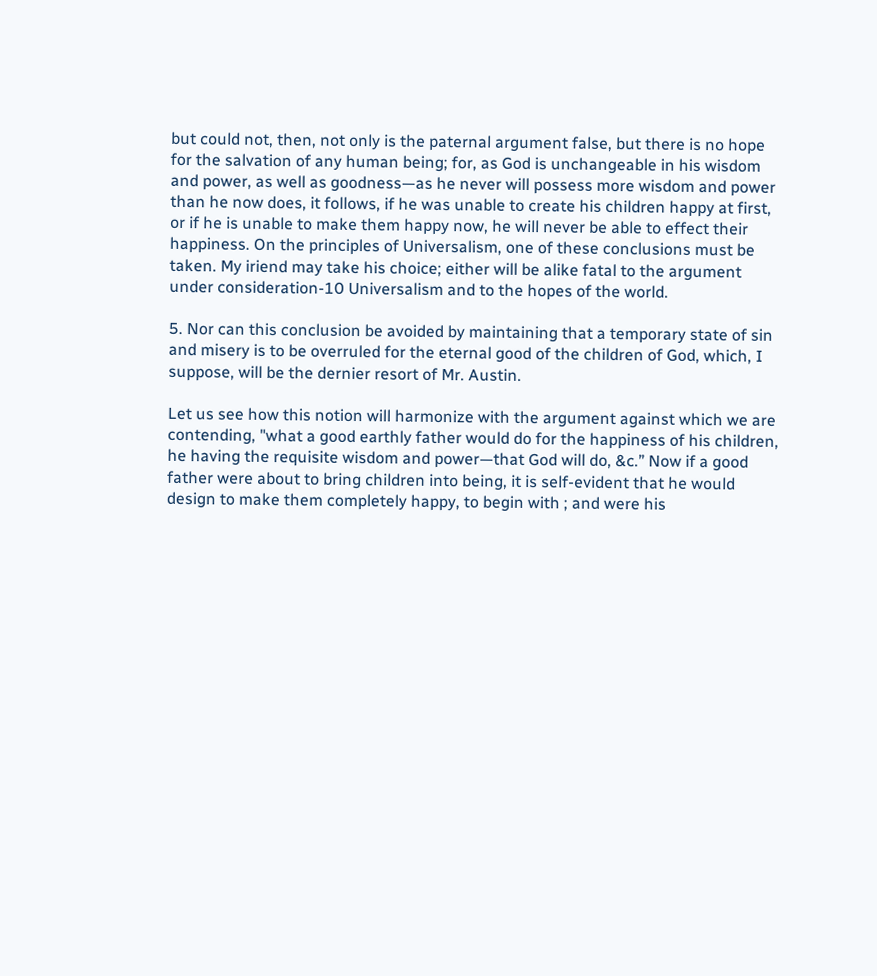but could not, then, not only is the paternal argument false, but there is no hope for the salvation of any human being; for, as God is unchangeable in his wisdom and power, as well as goodness—as he never will possess more wisdom and power than he now does, it follows, if he was unable to create his children happy at first, or if he is unable to make them happy now, he will never be able to effect their happiness. On the principles of Universalism, one of these conclusions must be taken. My iriend may take his choice; either will be alike fatal to the argument under consideration-10 Universalism and to the hopes of the world.

5. Nor can this conclusion be avoided by maintaining that a temporary state of sin and misery is to be overruled for the eternal good of the children of God, which, I suppose, will be the dernier resort of Mr. Austin.

Let us see how this notion will harmonize with the argument against which we are contending, "what a good earthly father would do for the happiness of his children, he having the requisite wisdom and power—that God will do, &c.” Now if a good father were about to bring children into being, it is self-evident that he would design to make them completely happy, to begin with ; and were his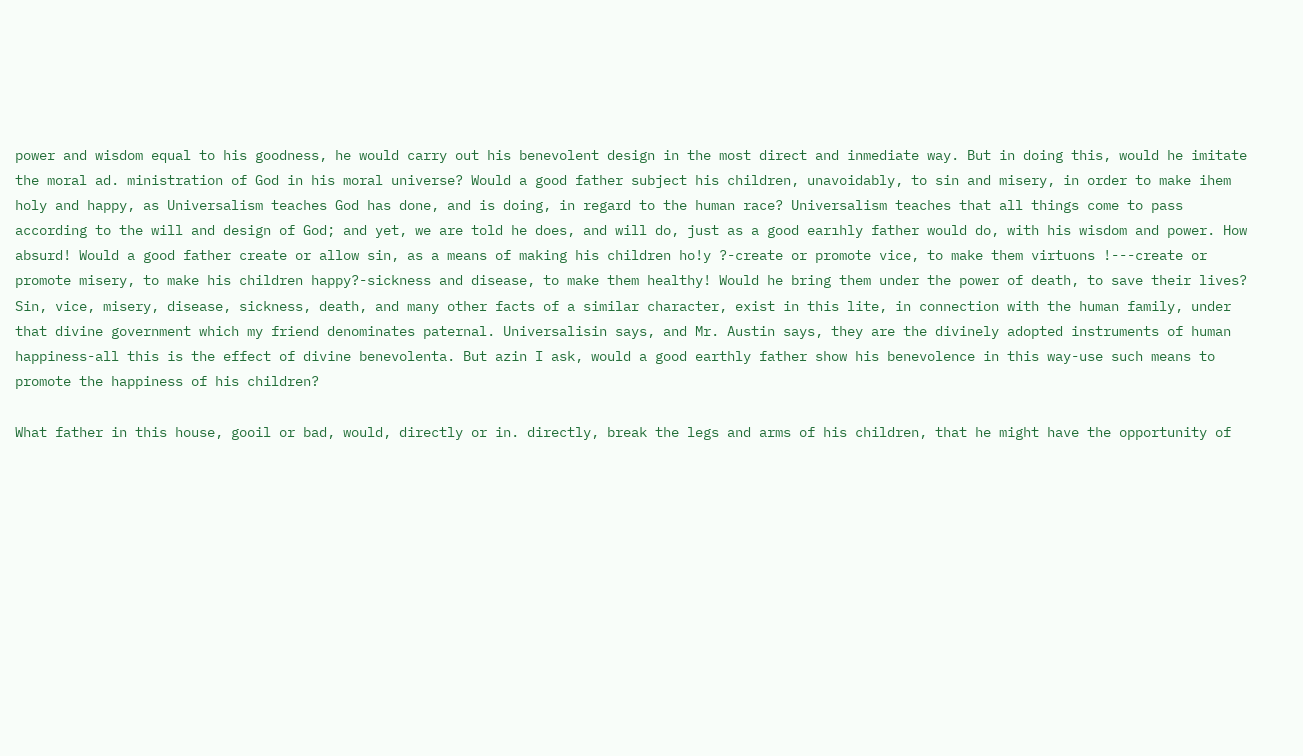power and wisdom equal to his goodness, he would carry out his benevolent design in the most direct and inmediate way. But in doing this, would he imitate the moral ad. ministration of God in his moral universe? Would a good father subject his children, unavoidably, to sin and misery, in order to make ihem holy and happy, as Universalism teaches God has done, and is doing, in regard to the human race? Universalism teaches that all things come to pass according to the will and design of God; and yet, we are told he does, and will do, just as a good earıhly father would do, with his wisdom and power. How absurd! Would a good father create or allow sin, as a means of making his children ho!y ?-create or promote vice, to make them virtuons !---create or promote misery, to make his children happy?-sickness and disease, to make them healthy! Would he bring them under the power of death, to save their lives? Sin, vice, misery, disease, sickness, death, and many other facts of a similar character, exist in this lite, in connection with the human family, under that divine government which my friend denominates paternal. Universalisin says, and Mr. Austin says, they are the divinely adopted instruments of human happiness-all this is the effect of divine benevolenta. But azin I ask, would a good earthly father show his benevolence in this way-use such means to promote the happiness of his children?

What father in this house, gooil or bad, would, directly or in. directly, break the legs and arms of his children, that he might have the opportunity of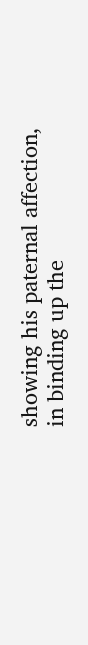showing his paternal affection, in binding up the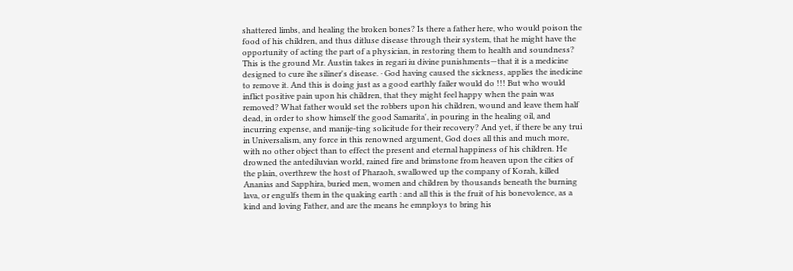shattered limbs, and healing the broken bones? Is there a father here, who would poison the food of his children, and thus ditluse disease through their system, that he might have the opportunity of acting the part of a physician, in restoring them to health and soundness? This is the ground Mr. Austin takes in regari iu divine punishments—that it is a medicine designed to cure ihe siliner's disease. · God having caused the sickness, applies the inedicine to remove it. And this is doing just as a good earthly failer would do !!! But who would inflict positive pain upon his children, that they might feel happy when the pain was removed? What father would set the robbers upon his children, wound and leave them half dead, in order to show himself the good Samarita', in pouring in the healing oil, and incurring expense, and manije-ting solicitude for their recovery? And yet, if there be any trui in Universalism, any force in this renowned argument, God does all this and much more, with no other object than to effect the present and eternal happiness of his children. He drowned the antediluvian world, rained fire and brimstone from heaven upon the cities of the plain, overthrew the host of Pharaoh, swallowed up the company of Korah, killed Ananias and Sapphira, buried men, women and children by thousands beneath the burning lava, or engulfs them in the quaking earth : and all this is the fruit of his bonevolence, as a kind and loving Father, and are the means he emnploys to bring his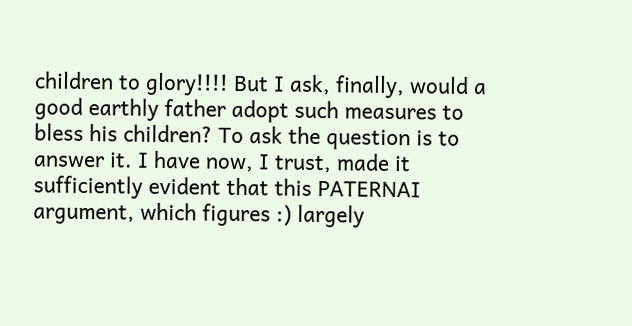children to glory!!!! But I ask, finally, would a good earthly father adopt such measures to bless his children? To ask the question is to answer it. I have now, I trust, made it sufficiently evident that this PATERNAI argument, which figures :) largely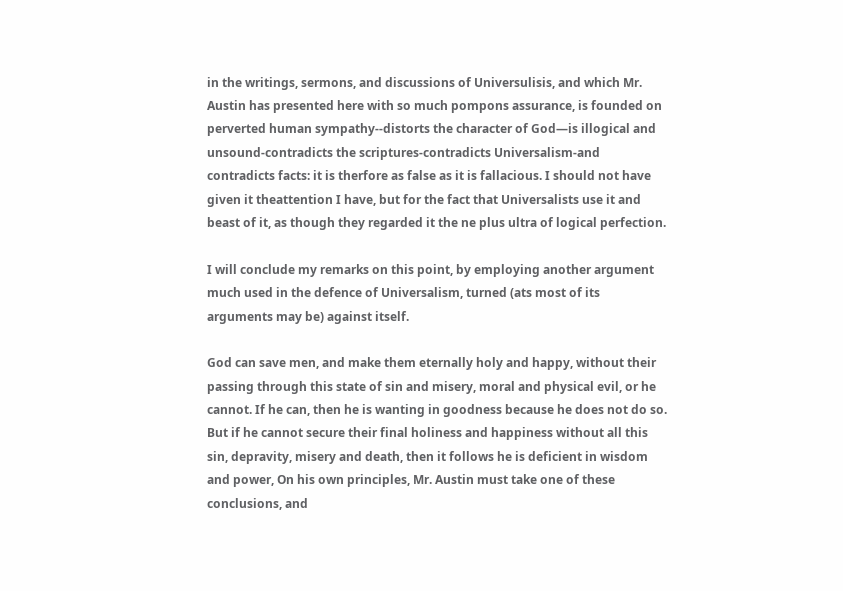in the writings, sermons, and discussions of Universulisis, and which Mr. Austin has presented here with so much pompons assurance, is founded on perverted human sympathy--distorts the character of God—is illogical and unsound-contradicts the scriptures-contradicts Universalism-and contradicts facts: it is therfore as false as it is fallacious. I should not have given it theattention I have, but for the fact that Universalists use it and beast of it, as though they regarded it the ne plus ultra of logical perfection.

I will conclude my remarks on this point, by employing another argument much used in the defence of Universalism, turned (ats most of its arguments may be) against itself.

God can save men, and make them eternally holy and happy, without their passing through this state of sin and misery, moral and physical evil, or he cannot. If he can, then he is wanting in goodness because he does not do so. But if he cannot secure their final holiness and happiness without all this sin, depravity, misery and death, then it follows he is deficient in wisdom and power, On his own principles, Mr. Austin must take one of these conclusions, and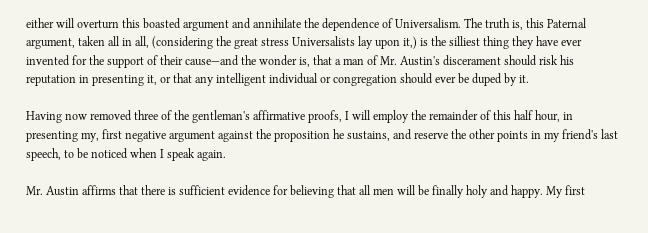either will overturn this boasted argument and annihilate the dependence of Universalism. The truth is, this Paternal argument, taken all in all, (considering the great stress Universalists lay upon it,) is the silliest thing they have ever invented for the support of their cause—and the wonder is, that a man of Mr. Austin's discerament should risk his reputation in presenting it, or that any intelligent individual or congregation should ever be duped by it.

Having now removed three of the gentleman's affirmative proofs, I will employ the remainder of this half hour, in presenting my, first negative argument against the proposition he sustains, and reserve the other points in my friend's last speech, to be noticed when I speak again.

Mr. Austin affirms that there is sufficient evidence for believing that all men will be finally holy and happy. My first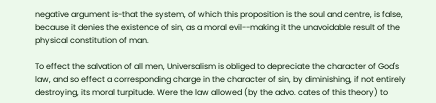negative argument is-that the system, of which this proposition is the soul and centre, is false, because it denies the existence of sin, as a moral evil--making it the unavoidable result of the physical constitution of man.

To effect the salvation of all men, Universalism is obliged to depreciate the character of God's law, and so effect a corresponding charge in the character of sin, by diminishing, if not entirely destroying, its moral turpitude. Were the law allowed (by the advo. cates of this theory) to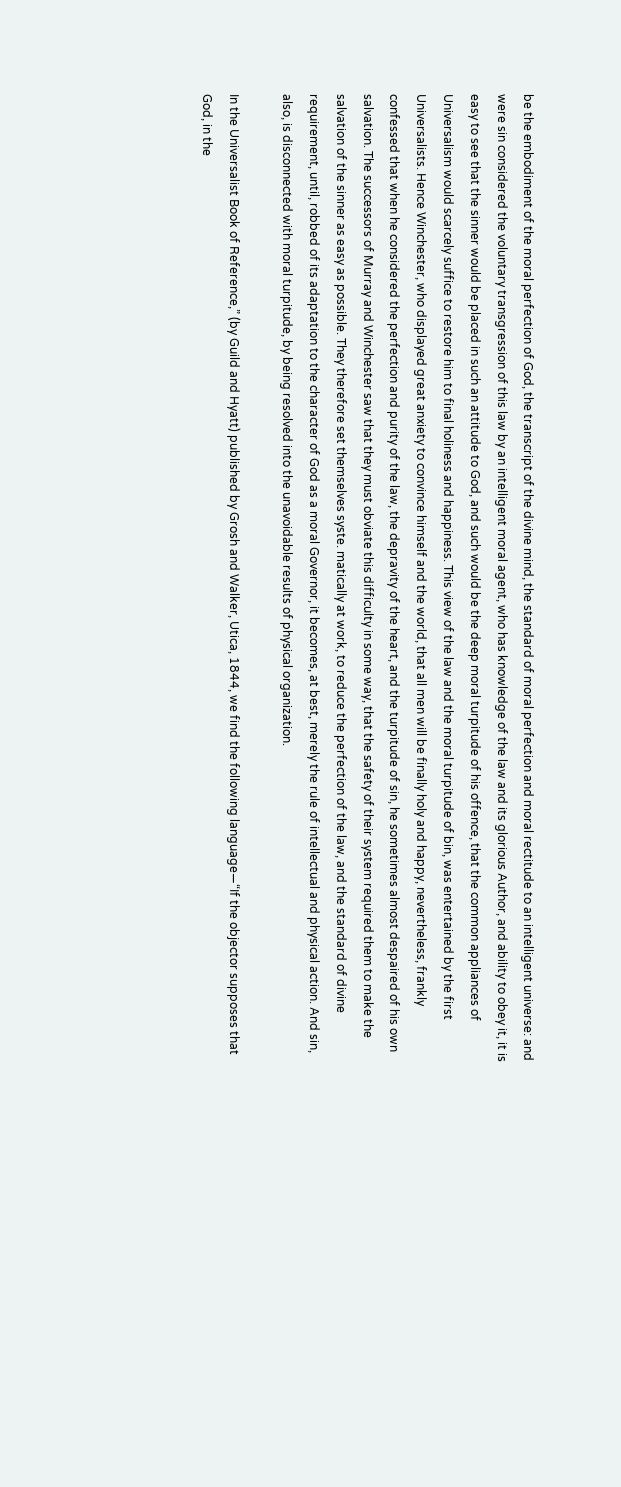be the embodiment of the moral perfection of God, the transcript of the divine mind, the standard of moral perfection and moral rectitude to an intelligent universe: and were sin considered the voluntary transgression of this law by an intelligent moral agent, who has knowledge of the law and its glorious Author, and ability to obey it, it is easy to see that the sinner would be placed in such an attitude to God, and such would be the deep moral turpitude of his offence, that the common appliances of Universalism would scarcely suffice to restore him to final holiness and happiness. This view of the law and the moral turpitude of bin, was entertained by the first Universalists. Hence Winchester, who displayed great anxiety to convince himself and the world, that all men will be finally holy and happy, nevertheless, frankly confessed that when he considered the perfection and purity of the law, the depravity of the heart, and the turpitude of sin, he sometimes almost despaired of his own salvation. The successors of Murray and Winchester saw that they must obviate this difficulty in some way, that the safety of their system required them to make the salvation of the sinner as easy as possible. They therefore set themselves syste. matically at work, to reduce the perfection of the law, and the standard of divine requirement, until, robbed of its adaptation to the character of God as a moral Governor, it becomes, at best, merely the rule of intellectual and physical action. And sin, also, is disconnected with moral turpitude, by being resolved into the unavoidable results of physical organization.

In the Universalist Book of Reference,” (by Guild and Hyatt) published by Grosh and Walker, Utica, 1844, we find the following language—“If the objector supposes that God, in the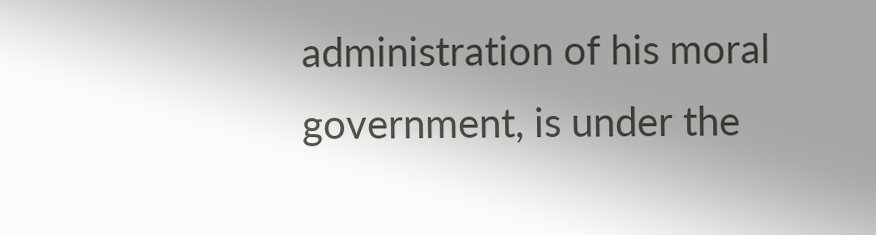administration of his moral government, is under the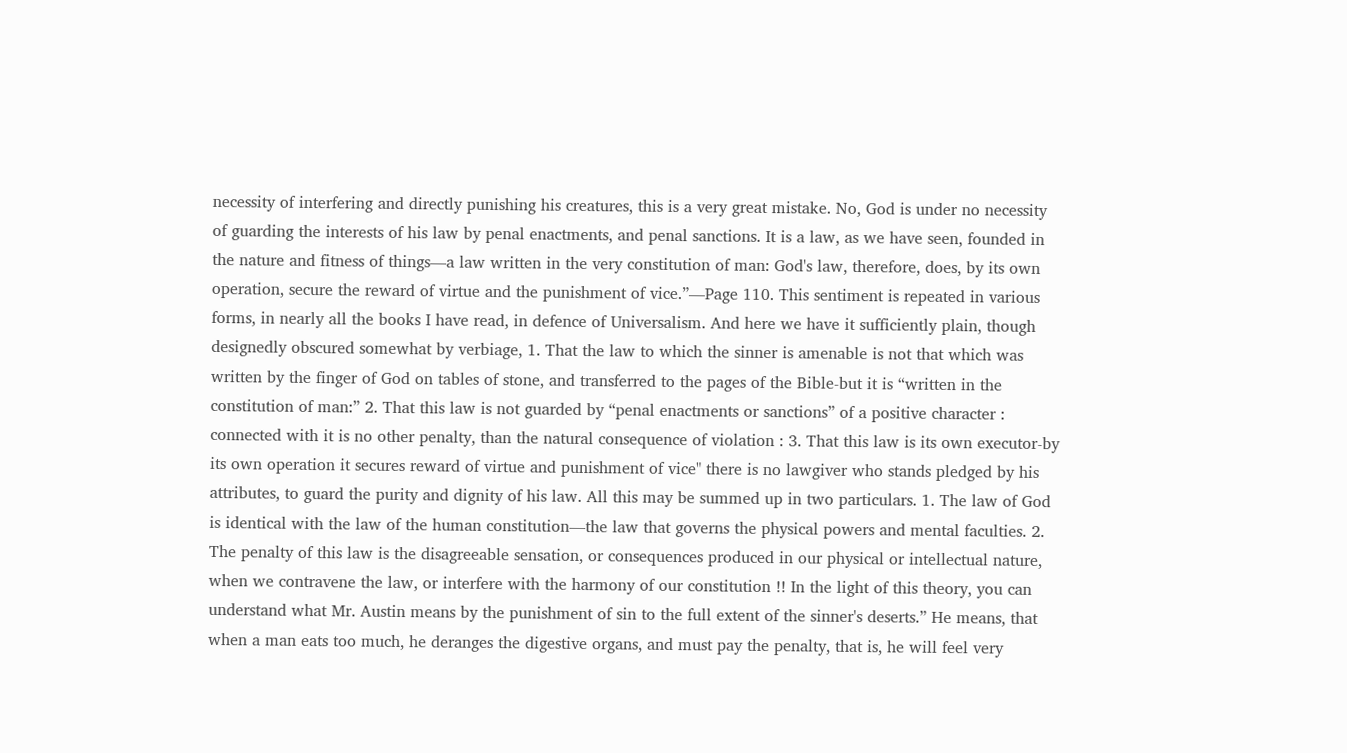necessity of interfering and directly punishing his creatures, this is a very great mistake. No, God is under no necessity of guarding the interests of his law by penal enactments, and penal sanctions. It is a law, as we have seen, founded in the nature and fitness of things—a law written in the very constitution of man: God's law, therefore, does, by its own operation, secure the reward of virtue and the punishment of vice.”—Page 110. This sentiment is repeated in various forms, in nearly all the books I have read, in defence of Universalism. And here we have it sufficiently plain, though designedly obscured somewhat by verbiage, 1. That the law to which the sinner is amenable is not that which was written by the finger of God on tables of stone, and transferred to the pages of the Bible-but it is “written in the constitution of man:” 2. That this law is not guarded by “penal enactments or sanctions” of a positive character : connected with it is no other penalty, than the natural consequence of violation : 3. That this law is its own executor-by its own operation it secures reward of virtue and punishment of vice" there is no lawgiver who stands pledged by his attributes, to guard the purity and dignity of his law. All this may be summed up in two particulars. 1. The law of God is identical with the law of the human constitution—the law that governs the physical powers and mental faculties. 2. The penalty of this law is the disagreeable sensation, or consequences produced in our physical or intellectual nature, when we contravene the law, or interfere with the harmony of our constitution !! In the light of this theory, you can understand what Mr. Austin means by the punishment of sin to the full extent of the sinner's deserts.” He means, that when a man eats too much, he deranges the digestive organs, and must pay the penalty, that is, he will feel very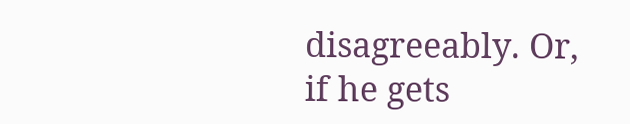disagreeably. Or, if he gets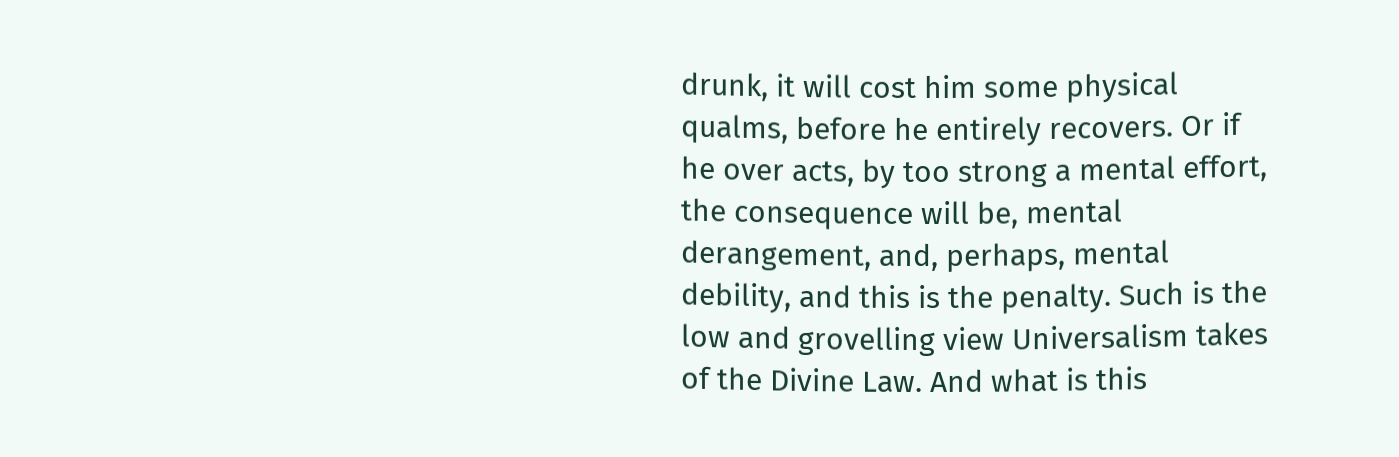drunk, it will cost him some physical qualms, before he entirely recovers. Or if he over acts, by too strong a mental effort, the consequence will be, mental derangement, and, perhaps, mental debility, and this is the penalty. Such is the low and grovelling view Universalism takes of the Divine Law. And what is this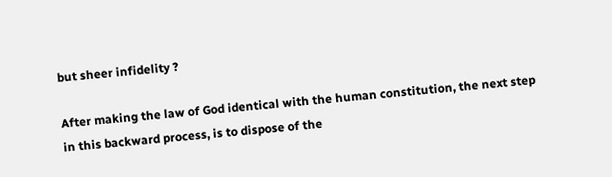but sheer infidelity ?

After making the law of God identical with the human constitution, the next step in this backward process, is to dispose of the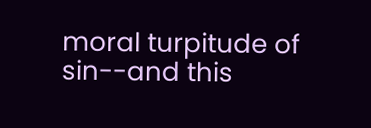moral turpitude of sin--and this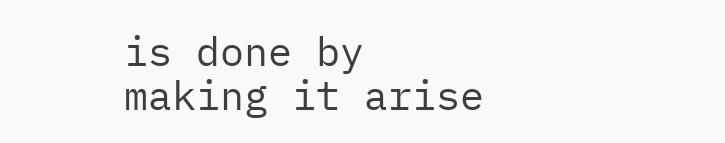is done by making it arise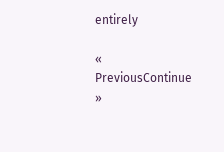entirely

« PreviousContinue »